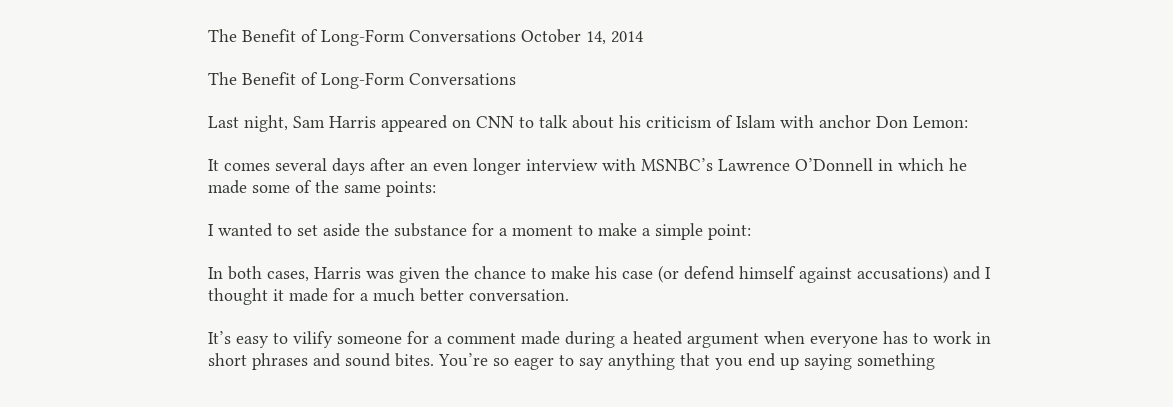The Benefit of Long-Form Conversations October 14, 2014

The Benefit of Long-Form Conversations

Last night, Sam Harris appeared on CNN to talk about his criticism of Islam with anchor Don Lemon:

It comes several days after an even longer interview with MSNBC’s Lawrence O’Donnell in which he made some of the same points:

I wanted to set aside the substance for a moment to make a simple point:

In both cases, Harris was given the chance to make his case (or defend himself against accusations) and I thought it made for a much better conversation.

It’s easy to vilify someone for a comment made during a heated argument when everyone has to work in short phrases and sound bites. You’re so eager to say anything that you end up saying something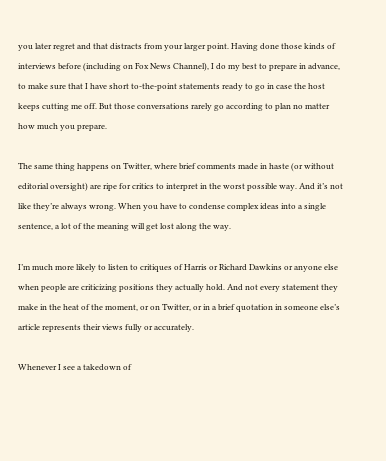you later regret and that distracts from your larger point. Having done those kinds of interviews before (including on Fox News Channel), I do my best to prepare in advance, to make sure that I have short to-the-point statements ready to go in case the host keeps cutting me off. But those conversations rarely go according to plan no matter how much you prepare.

The same thing happens on Twitter, where brief comments made in haste (or without editorial oversight) are ripe for critics to interpret in the worst possible way. And it’s not like they’re always wrong. When you have to condense complex ideas into a single sentence, a lot of the meaning will get lost along the way.

I’m much more likely to listen to critiques of Harris or Richard Dawkins or anyone else when people are criticizing positions they actually hold. And not every statement they make in the heat of the moment, or on Twitter, or in a brief quotation in someone else’s article represents their views fully or accurately.

Whenever I see a takedown of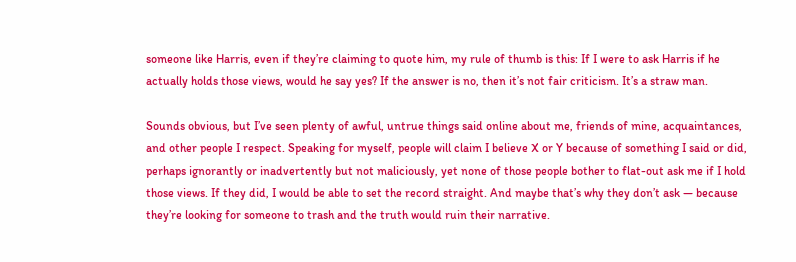someone like Harris, even if they’re claiming to quote him, my rule of thumb is this: If I were to ask Harris if he actually holds those views, would he say yes? If the answer is no, then it’s not fair criticism. It’s a straw man.

Sounds obvious, but I’ve seen plenty of awful, untrue things said online about me, friends of mine, acquaintances, and other people I respect. Speaking for myself, people will claim I believe X or Y because of something I said or did, perhaps ignorantly or inadvertently but not maliciously, yet none of those people bother to flat-out ask me if I hold those views. If they did, I would be able to set the record straight. And maybe that’s why they don’t ask — because they’re looking for someone to trash and the truth would ruin their narrative.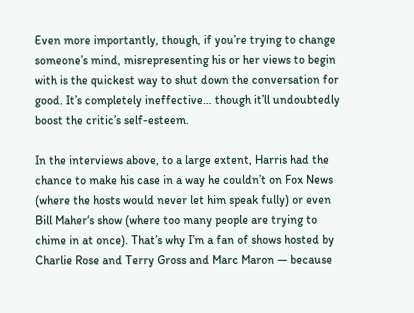Even more importantly, though, if you’re trying to change someone’s mind, misrepresenting his or her views to begin with is the quickest way to shut down the conversation for good. It’s completely ineffective… though it’ll undoubtedly boost the critic’s self-esteem.

In the interviews above, to a large extent, Harris had the chance to make his case in a way he couldn’t on Fox News (where the hosts would never let him speak fully) or even Bill Maher‘s show (where too many people are trying to chime in at once). That’s why I’m a fan of shows hosted by Charlie Rose and Terry Gross and Marc Maron — because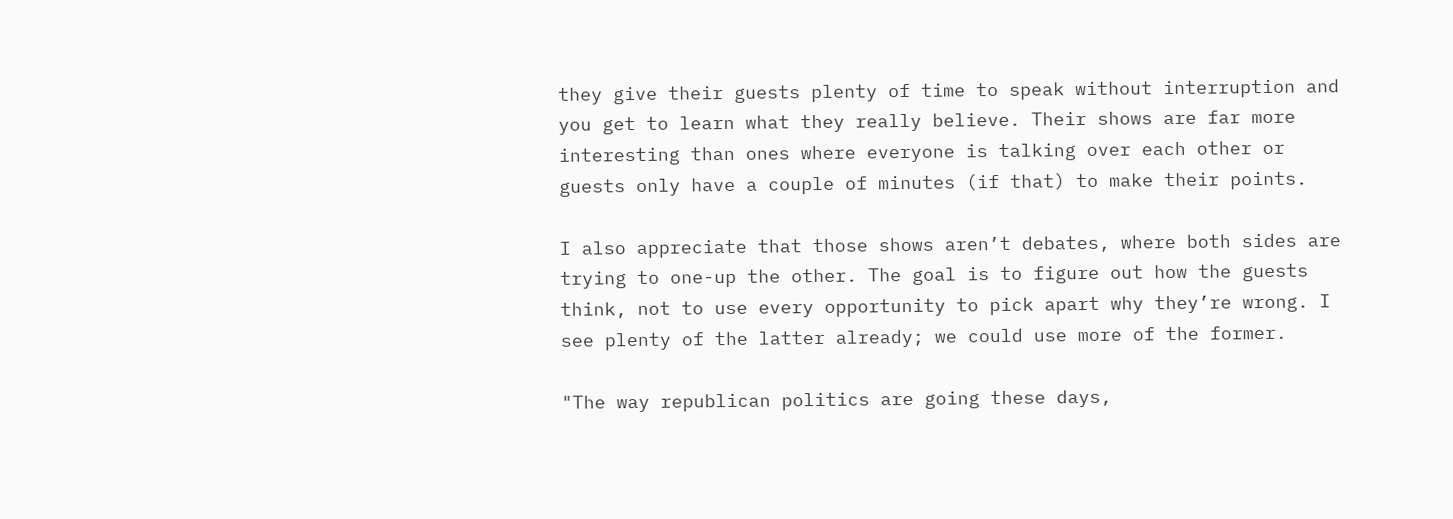they give their guests plenty of time to speak without interruption and you get to learn what they really believe. Their shows are far more interesting than ones where everyone is talking over each other or guests only have a couple of minutes (if that) to make their points.

I also appreciate that those shows aren’t debates, where both sides are trying to one-up the other. The goal is to figure out how the guests think, not to use every opportunity to pick apart why they’re wrong. I see plenty of the latter already; we could use more of the former.

"The way republican politics are going these days,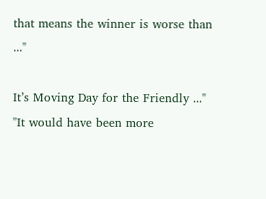that means the winner is worse than ..."

It’s Moving Day for the Friendly ..."
"It would have been more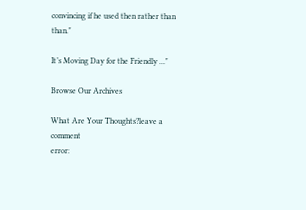convincing if he used then rather than than."

It’s Moving Day for the Friendly ..."

Browse Our Archives

What Are Your Thoughts?leave a comment
error: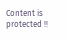Content is protected !!